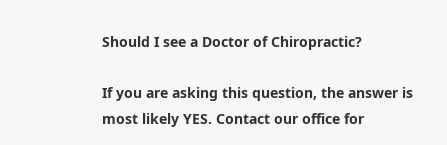Should I see a Doctor of Chiropractic?

If you are asking this question, the answer is most likely YES. Contact our office for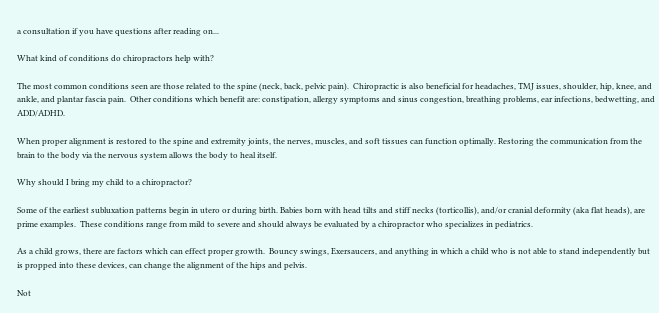a consultation if you have questions after reading on...

What kind of conditions do chiropractors help with?

The most common conditions seen are those related to the spine (neck, back, pelvic pain).  Chiropractic is also beneficial for headaches, TMJ issues, shoulder, hip, knee, and ankle, and plantar fascia pain.  Other conditions which benefit are: constipation, allergy symptoms and sinus congestion, breathing problems, ear infections, bedwetting, and ADD/ADHD.

When proper alignment is restored to the spine and extremity joints, the nerves, muscles, and soft tissues can function optimally. Restoring the communication from the brain to the body via the nervous system allows the body to heal itself.

Why should I bring my child to a chiropractor?

Some of the earliest subluxation patterns begin in utero or during birth. Babies born with head tilts and stiff necks (torticollis), and/or cranial deformity (aka flat heads), are prime examples.  These conditions range from mild to severe and should always be evaluated by a chiropractor who specializes in pediatrics.

As a child grows, there are factors which can effect proper growth.  Bouncy swings, Exersaucers, and anything in which a child who is not able to stand independently but is propped into these devices, can change the alignment of the hips and pelvis.

Not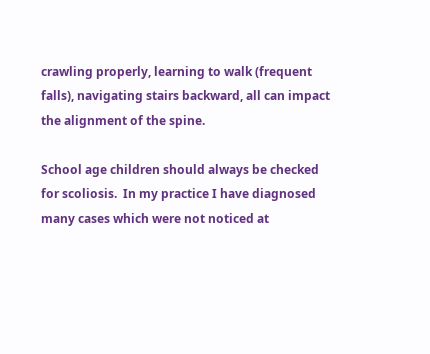crawling properly, learning to walk (frequent falls), navigating stairs backward, all can impact the alignment of the spine.

School age children should always be checked for scoliosis.  In my practice I have diagnosed many cases which were not noticed at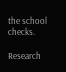the school checks.

Research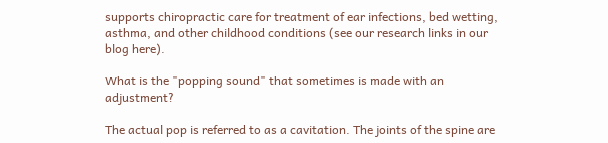supports chiropractic care for treatment of ear infections, bed wetting, asthma, and other childhood conditions (see our research links in our blog here).

What is the "popping sound" that sometimes is made with an adjustment?

The actual pop is referred to as a cavitation. The joints of the spine are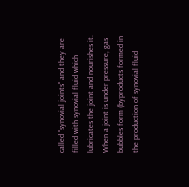called "synovial joints" and they are filled with synovial fluid which lubricates the joint and nourishes it. When a joint is under pressure, gas bubbles form (byproducts formed in the production of synovial fluid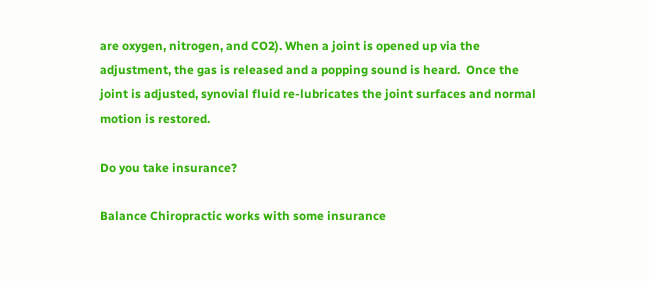are oxygen, nitrogen, and CO2). When a joint is opened up via the adjustment, the gas is released and a popping sound is heard.  Once the joint is adjusted, synovial fluid re-lubricates the joint surfaces and normal motion is restored.

Do you take insurance?

Balance Chiropractic works with some insurance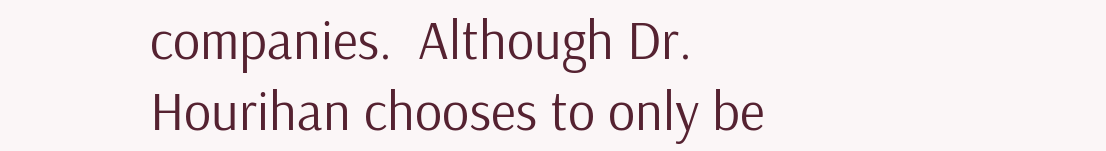companies.  Although Dr. Hourihan chooses to only be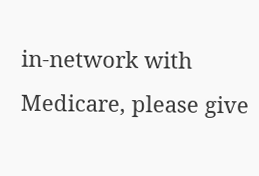in-network with Medicare, please give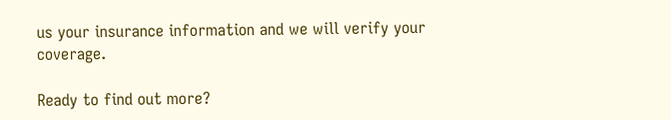us your insurance information and we will verify your coverage.

Ready to find out more?